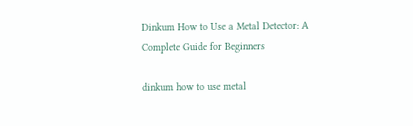Dinkum How to Use a Metal Detector: A Complete Guide for Beginners

dinkum how to use metal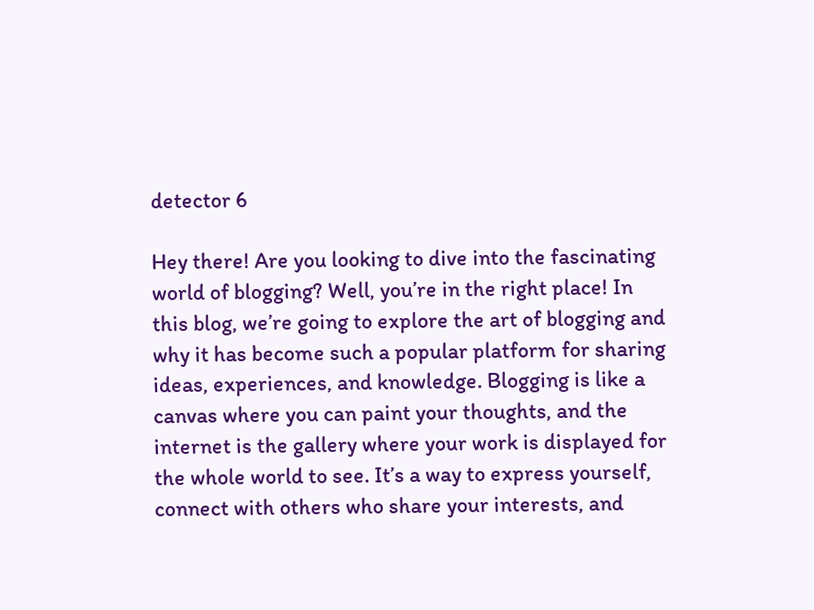detector 6

Hey there! Are you looking to dive into the fascinating world of blogging? Well, you’re in the right place! In this blog, we’re going to explore the art of blogging and why it has become such a popular platform for sharing ideas, experiences, and knowledge. Blogging is like a canvas where you can paint your thoughts, and the internet is the gallery where your work is displayed for the whole world to see. It’s a way to express yourself, connect with others who share your interests, and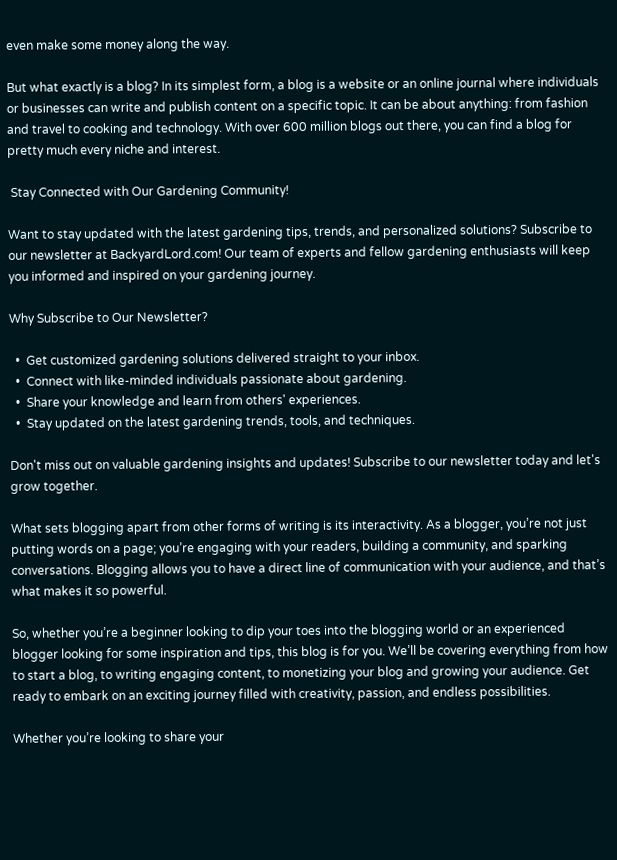even make some money along the way.

But what exactly is a blog? In its simplest form, a blog is a website or an online journal where individuals or businesses can write and publish content on a specific topic. It can be about anything: from fashion and travel to cooking and technology. With over 600 million blogs out there, you can find a blog for pretty much every niche and interest.

 Stay Connected with Our Gardening Community!

Want to stay updated with the latest gardening tips, trends, and personalized solutions? Subscribe to our newsletter at BackyardLord.com! Our team of experts and fellow gardening enthusiasts will keep you informed and inspired on your gardening journey.

Why Subscribe to Our Newsletter?

  •  Get customized gardening solutions delivered straight to your inbox.
  •  Connect with like-minded individuals passionate about gardening.
  •  Share your knowledge and learn from others' experiences.
  •  Stay updated on the latest gardening trends, tools, and techniques.

Don't miss out on valuable gardening insights and updates! Subscribe to our newsletter today and let's grow together.

What sets blogging apart from other forms of writing is its interactivity. As a blogger, you’re not just putting words on a page; you’re engaging with your readers, building a community, and sparking conversations. Blogging allows you to have a direct line of communication with your audience, and that’s what makes it so powerful.

So, whether you’re a beginner looking to dip your toes into the blogging world or an experienced blogger looking for some inspiration and tips, this blog is for you. We’ll be covering everything from how to start a blog, to writing engaging content, to monetizing your blog and growing your audience. Get ready to embark on an exciting journey filled with creativity, passion, and endless possibilities.

Whether you’re looking to share your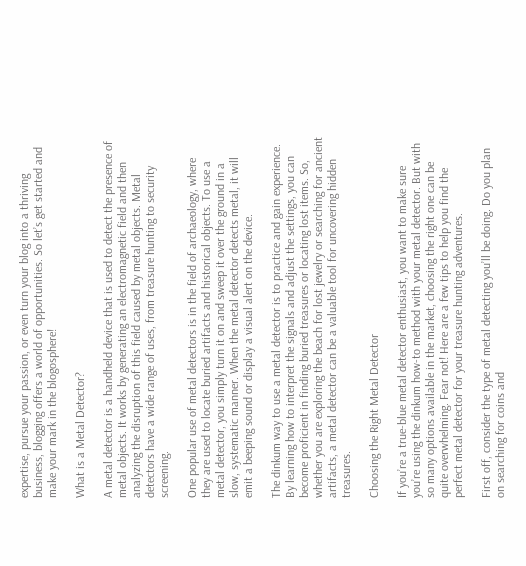expertise, pursue your passion, or even turn your blog into a thriving business, blogging offers a world of opportunities. So let’s get started and make your mark in the blogosphere!

What is a Metal Detector?

A metal detector is a handheld device that is used to detect the presence of metal objects. It works by generating an electromagnetic field and then analyzing the disruption of this field caused by metal objects. Metal detectors have a wide range of uses, from treasure hunting to security screening.

One popular use of metal detectors is in the field of archaeology, where they are used to locate buried artifacts and historical objects. To use a metal detector, you simply turn it on and sweep it over the ground in a slow, systematic manner. When the metal detector detects metal, it will emit a beeping sound or display a visual alert on the device.

The dinkum way to use a metal detector is to practice and gain experience. By learning how to interpret the signals and adjust the settings, you can become proficient in finding buried treasures or locating lost items. So, whether you are exploring the beach for lost jewelry or searching for ancient artifacts, a metal detector can be a valuable tool for uncovering hidden treasures.

Choosing the Right Metal Detector

If you’re a true-blue metal detector enthusiast, you want to make sure you’re using the dinkum how-to method with your metal detector. But with so many options available in the market, choosing the right one can be quite overwhelming. Fear not! Here are a few tips to help you find the perfect metal detector for your treasure hunting adventures.

First off, consider the type of metal detecting you’ll be doing. Do you plan on searching for coins and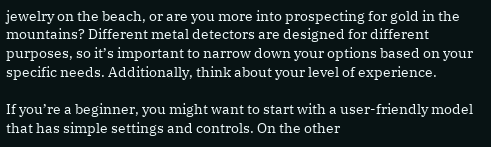jewelry on the beach, or are you more into prospecting for gold in the mountains? Different metal detectors are designed for different purposes, so it’s important to narrow down your options based on your specific needs. Additionally, think about your level of experience.

If you’re a beginner, you might want to start with a user-friendly model that has simple settings and controls. On the other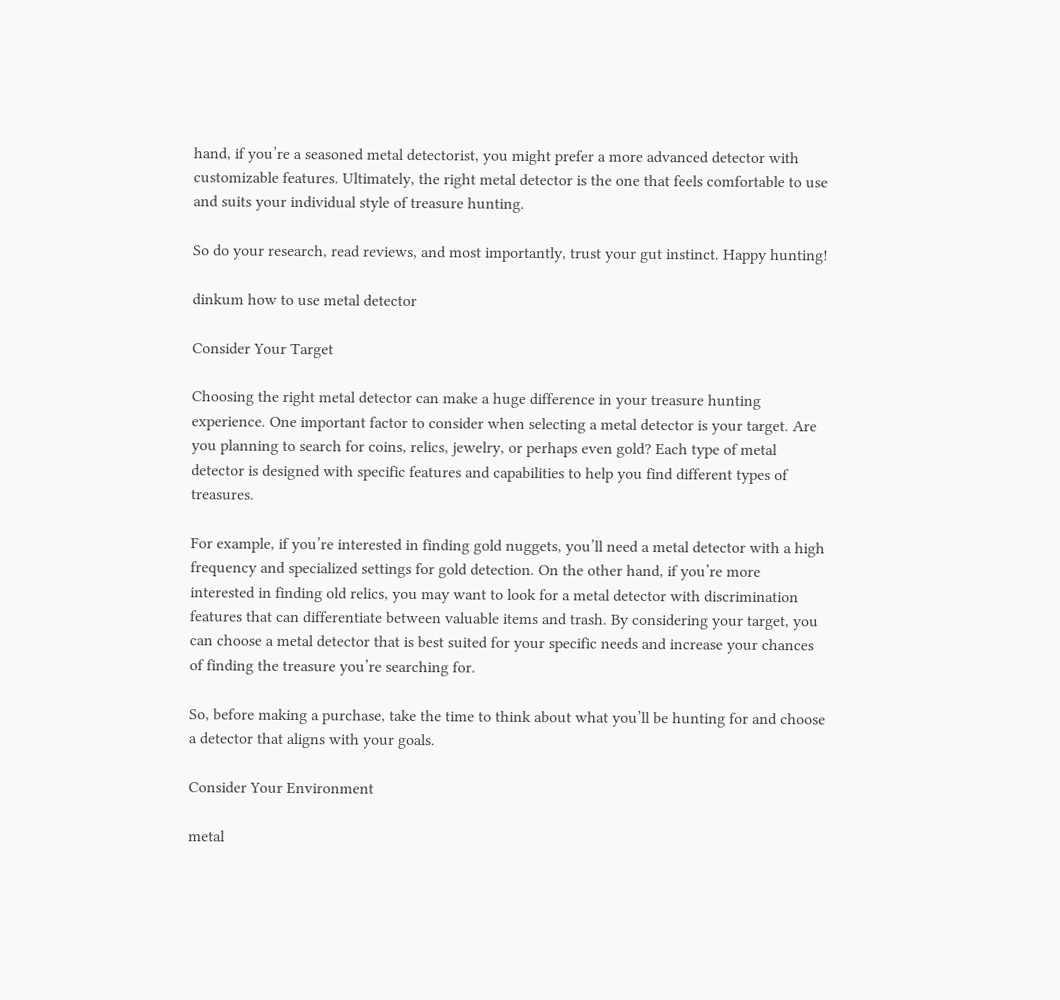hand, if you’re a seasoned metal detectorist, you might prefer a more advanced detector with customizable features. Ultimately, the right metal detector is the one that feels comfortable to use and suits your individual style of treasure hunting.

So do your research, read reviews, and most importantly, trust your gut instinct. Happy hunting!

dinkum how to use metal detector

Consider Your Target

Choosing the right metal detector can make a huge difference in your treasure hunting experience. One important factor to consider when selecting a metal detector is your target. Are you planning to search for coins, relics, jewelry, or perhaps even gold? Each type of metal detector is designed with specific features and capabilities to help you find different types of treasures.

For example, if you’re interested in finding gold nuggets, you’ll need a metal detector with a high frequency and specialized settings for gold detection. On the other hand, if you’re more interested in finding old relics, you may want to look for a metal detector with discrimination features that can differentiate between valuable items and trash. By considering your target, you can choose a metal detector that is best suited for your specific needs and increase your chances of finding the treasure you’re searching for.

So, before making a purchase, take the time to think about what you’ll be hunting for and choose a detector that aligns with your goals.

Consider Your Environment

metal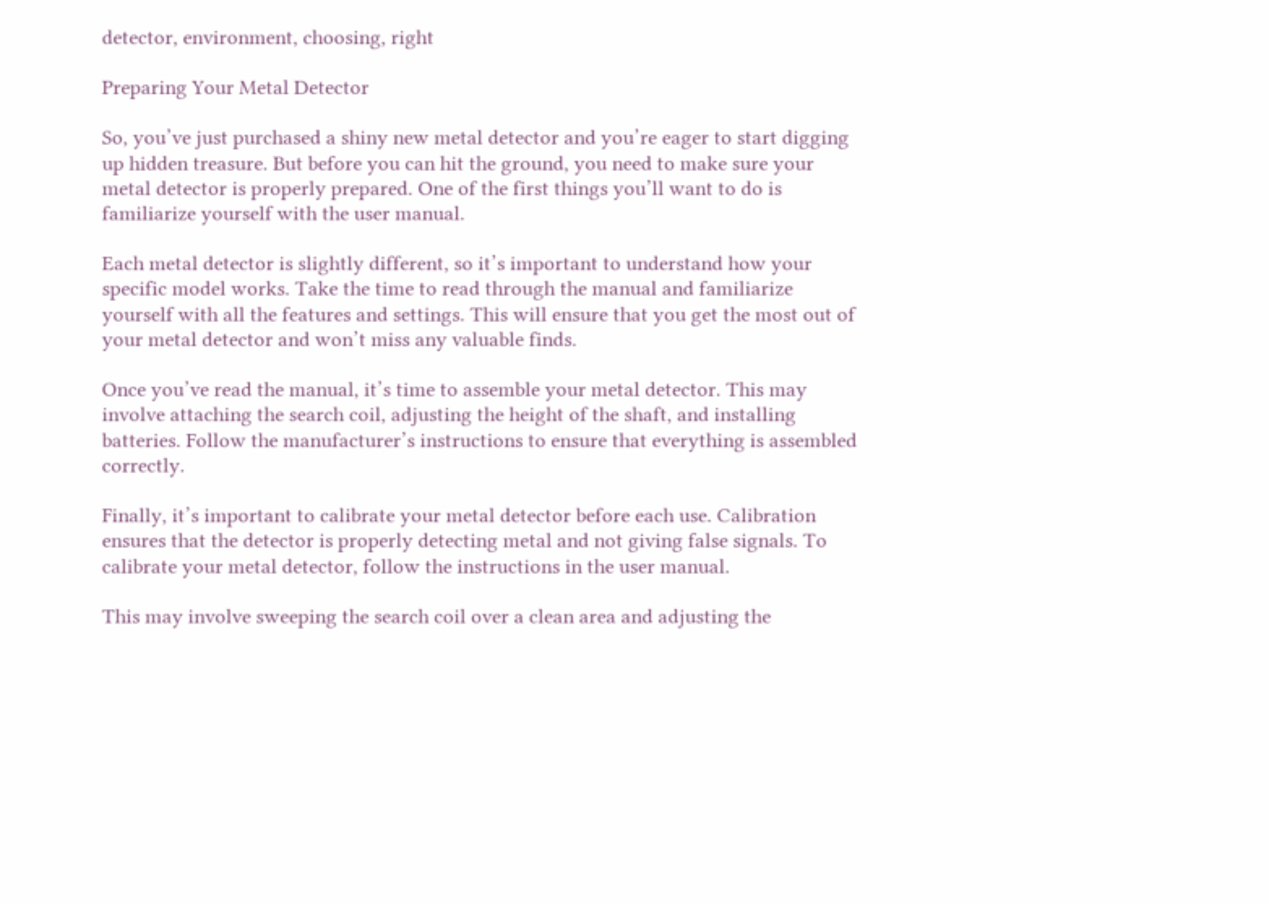detector, environment, choosing, right

Preparing Your Metal Detector

So, you’ve just purchased a shiny new metal detector and you’re eager to start digging up hidden treasure. But before you can hit the ground, you need to make sure your metal detector is properly prepared. One of the first things you’ll want to do is familiarize yourself with the user manual.

Each metal detector is slightly different, so it’s important to understand how your specific model works. Take the time to read through the manual and familiarize yourself with all the features and settings. This will ensure that you get the most out of your metal detector and won’t miss any valuable finds.

Once you’ve read the manual, it’s time to assemble your metal detector. This may involve attaching the search coil, adjusting the height of the shaft, and installing batteries. Follow the manufacturer’s instructions to ensure that everything is assembled correctly.

Finally, it’s important to calibrate your metal detector before each use. Calibration ensures that the detector is properly detecting metal and not giving false signals. To calibrate your metal detector, follow the instructions in the user manual.

This may involve sweeping the search coil over a clean area and adjusting the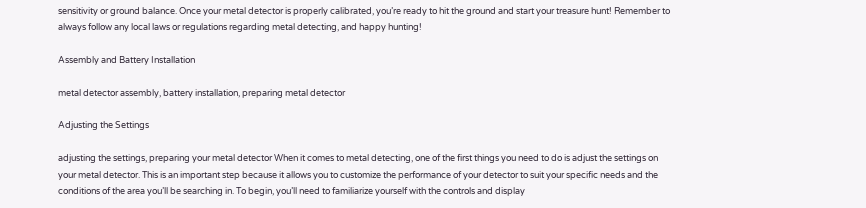sensitivity or ground balance. Once your metal detector is properly calibrated, you’re ready to hit the ground and start your treasure hunt! Remember to always follow any local laws or regulations regarding metal detecting, and happy hunting!

Assembly and Battery Installation

metal detector assembly, battery installation, preparing metal detector

Adjusting the Settings

adjusting the settings, preparing your metal detector When it comes to metal detecting, one of the first things you need to do is adjust the settings on your metal detector. This is an important step because it allows you to customize the performance of your detector to suit your specific needs and the conditions of the area you’ll be searching in. To begin, you’ll need to familiarize yourself with the controls and display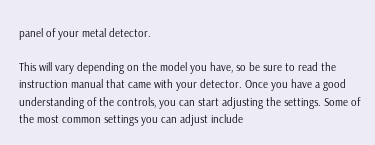panel of your metal detector.

This will vary depending on the model you have, so be sure to read the instruction manual that came with your detector. Once you have a good understanding of the controls, you can start adjusting the settings. Some of the most common settings you can adjust include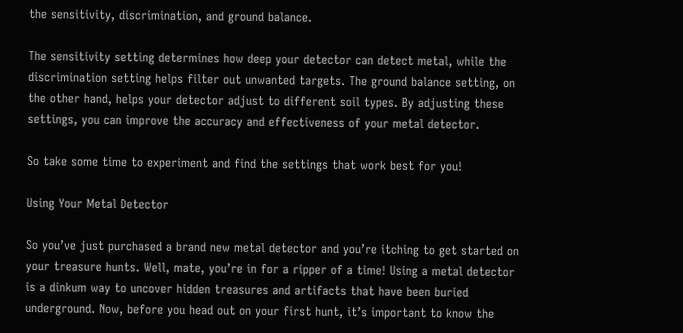the sensitivity, discrimination, and ground balance.

The sensitivity setting determines how deep your detector can detect metal, while the discrimination setting helps filter out unwanted targets. The ground balance setting, on the other hand, helps your detector adjust to different soil types. By adjusting these settings, you can improve the accuracy and effectiveness of your metal detector.

So take some time to experiment and find the settings that work best for you!

Using Your Metal Detector

So you’ve just purchased a brand new metal detector and you’re itching to get started on your treasure hunts. Well, mate, you’re in for a ripper of a time! Using a metal detector is a dinkum way to uncover hidden treasures and artifacts that have been buried underground. Now, before you head out on your first hunt, it’s important to know the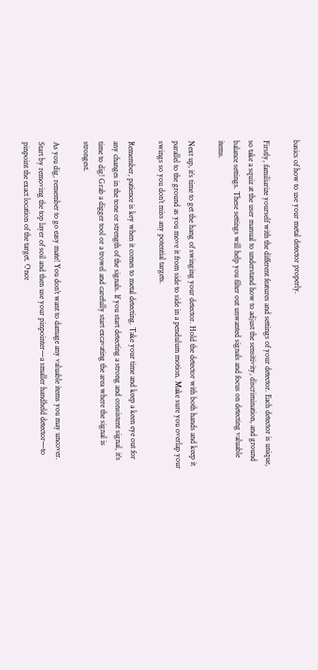basics of how to use your metal detector properly.

Firstly, familiarize yourself with the different features and settings of your detector. Each detector is unique, so take a squiz at the user manual to understand how to adjust the sensitivity, discrimination, and ground balance settings. These settings will help you filter out unwanted signals and focus on detecting valuable items.

Next up, it’s time to get the hang of swinging your detector. Hold the detector with both hands and keep it parallel to the ground as you move it from side to side in a pendulum motion. Make sure you overlap your swings so you don’t miss any potential targets.

Remember, patience is key when it comes to metal detecting. Take your time and keep a keen eye out for any changes in the tone or strength of the signals. If you start detecting a strong and consistent signal, it’s time to dig! Grab a digger tool or a trowel and carefully start excavating the area where the signal is strongest.

As you dig, remember to go easy mate! You don’t want to damage any valuable items you may uncover. Start by removing the top layer of soil and then use your pinpointer—a smaller handheld detector—to pinpoint the exact location of the target. Once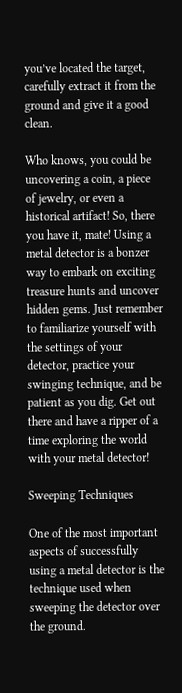you’ve located the target, carefully extract it from the ground and give it a good clean.

Who knows, you could be uncovering a coin, a piece of jewelry, or even a historical artifact! So, there you have it, mate! Using a metal detector is a bonzer way to embark on exciting treasure hunts and uncover hidden gems. Just remember to familiarize yourself with the settings of your detector, practice your swinging technique, and be patient as you dig. Get out there and have a ripper of a time exploring the world with your metal detector!

Sweeping Techniques

One of the most important aspects of successfully using a metal detector is the technique used when sweeping the detector over the ground.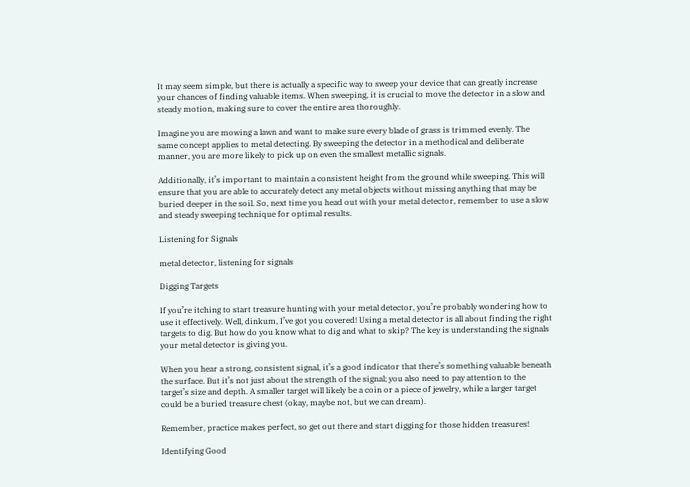It may seem simple, but there is actually a specific way to sweep your device that can greatly increase your chances of finding valuable items. When sweeping, it is crucial to move the detector in a slow and steady motion, making sure to cover the entire area thoroughly.

Imagine you are mowing a lawn and want to make sure every blade of grass is trimmed evenly. The same concept applies to metal detecting. By sweeping the detector in a methodical and deliberate manner, you are more likely to pick up on even the smallest metallic signals.

Additionally, it’s important to maintain a consistent height from the ground while sweeping. This will ensure that you are able to accurately detect any metal objects without missing anything that may be buried deeper in the soil. So, next time you head out with your metal detector, remember to use a slow and steady sweeping technique for optimal results.

Listening for Signals

metal detector, listening for signals

Digging Targets

If you’re itching to start treasure hunting with your metal detector, you’re probably wondering how to use it effectively. Well, dinkum, I’ve got you covered! Using a metal detector is all about finding the right targets to dig. But how do you know what to dig and what to skip? The key is understanding the signals your metal detector is giving you.

When you hear a strong, consistent signal, it’s a good indicator that there’s something valuable beneath the surface. But it’s not just about the strength of the signal; you also need to pay attention to the target’s size and depth. A smaller target will likely be a coin or a piece of jewelry, while a larger target could be a buried treasure chest (okay, maybe not, but we can dream).

Remember, practice makes perfect, so get out there and start digging for those hidden treasures!

Identifying Good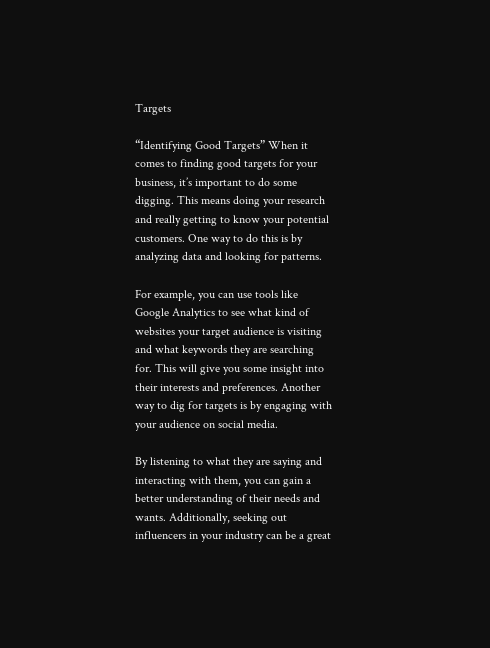Targets

“Identifying Good Targets” When it comes to finding good targets for your business, it’s important to do some digging. This means doing your research and really getting to know your potential customers. One way to do this is by analyzing data and looking for patterns.

For example, you can use tools like Google Analytics to see what kind of websites your target audience is visiting and what keywords they are searching for. This will give you some insight into their interests and preferences. Another way to dig for targets is by engaging with your audience on social media.

By listening to what they are saying and interacting with them, you can gain a better understanding of their needs and wants. Additionally, seeking out influencers in your industry can be a great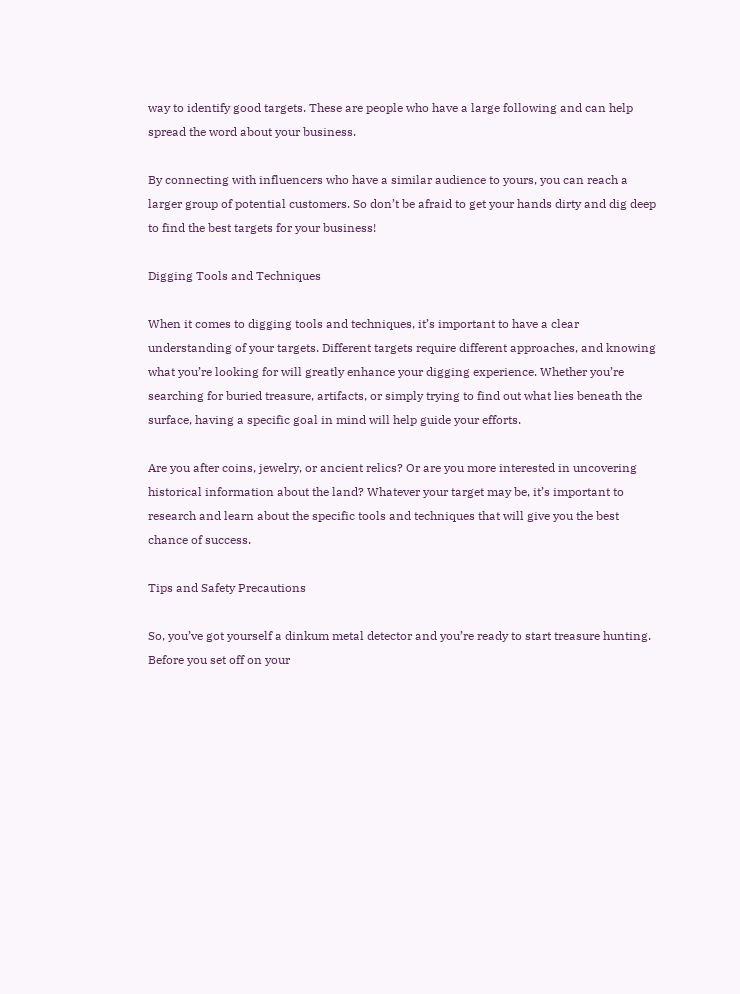way to identify good targets. These are people who have a large following and can help spread the word about your business.

By connecting with influencers who have a similar audience to yours, you can reach a larger group of potential customers. So don’t be afraid to get your hands dirty and dig deep to find the best targets for your business!

Digging Tools and Techniques

When it comes to digging tools and techniques, it’s important to have a clear understanding of your targets. Different targets require different approaches, and knowing what you’re looking for will greatly enhance your digging experience. Whether you’re searching for buried treasure, artifacts, or simply trying to find out what lies beneath the surface, having a specific goal in mind will help guide your efforts.

Are you after coins, jewelry, or ancient relics? Or are you more interested in uncovering historical information about the land? Whatever your target may be, it’s important to research and learn about the specific tools and techniques that will give you the best chance of success.

Tips and Safety Precautions

So, you’ve got yourself a dinkum metal detector and you’re ready to start treasure hunting. Before you set off on your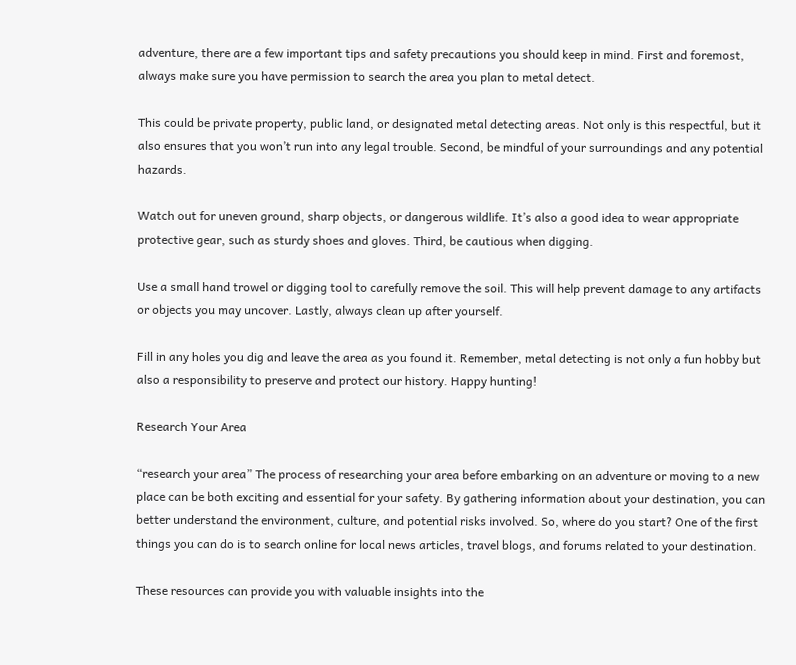adventure, there are a few important tips and safety precautions you should keep in mind. First and foremost, always make sure you have permission to search the area you plan to metal detect.

This could be private property, public land, or designated metal detecting areas. Not only is this respectful, but it also ensures that you won’t run into any legal trouble. Second, be mindful of your surroundings and any potential hazards.

Watch out for uneven ground, sharp objects, or dangerous wildlife. It’s also a good idea to wear appropriate protective gear, such as sturdy shoes and gloves. Third, be cautious when digging.

Use a small hand trowel or digging tool to carefully remove the soil. This will help prevent damage to any artifacts or objects you may uncover. Lastly, always clean up after yourself.

Fill in any holes you dig and leave the area as you found it. Remember, metal detecting is not only a fun hobby but also a responsibility to preserve and protect our history. Happy hunting!

Research Your Area

“research your area” The process of researching your area before embarking on an adventure or moving to a new place can be both exciting and essential for your safety. By gathering information about your destination, you can better understand the environment, culture, and potential risks involved. So, where do you start? One of the first things you can do is to search online for local news articles, travel blogs, and forums related to your destination.

These resources can provide you with valuable insights into the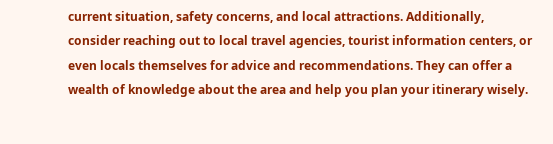current situation, safety concerns, and local attractions. Additionally, consider reaching out to local travel agencies, tourist information centers, or even locals themselves for advice and recommendations. They can offer a wealth of knowledge about the area and help you plan your itinerary wisely.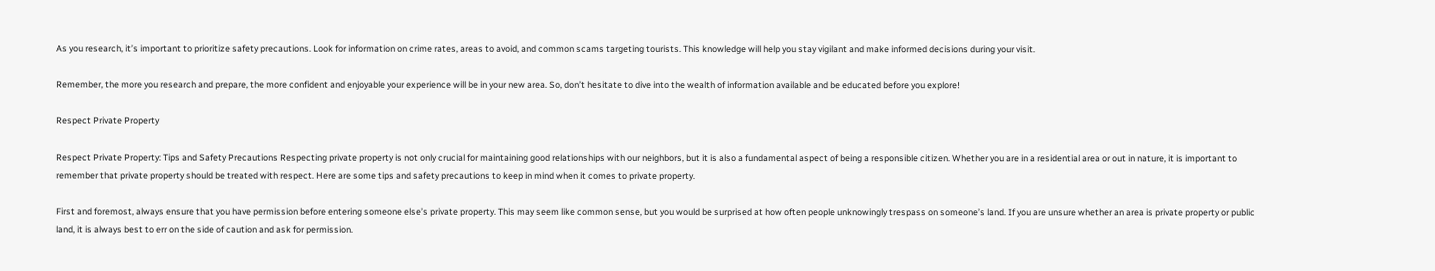As you research, it’s important to prioritize safety precautions. Look for information on crime rates, areas to avoid, and common scams targeting tourists. This knowledge will help you stay vigilant and make informed decisions during your visit.

Remember, the more you research and prepare, the more confident and enjoyable your experience will be in your new area. So, don’t hesitate to dive into the wealth of information available and be educated before you explore!

Respect Private Property

Respect Private Property: Tips and Safety Precautions Respecting private property is not only crucial for maintaining good relationships with our neighbors, but it is also a fundamental aspect of being a responsible citizen. Whether you are in a residential area or out in nature, it is important to remember that private property should be treated with respect. Here are some tips and safety precautions to keep in mind when it comes to private property.

First and foremost, always ensure that you have permission before entering someone else’s private property. This may seem like common sense, but you would be surprised at how often people unknowingly trespass on someone’s land. If you are unsure whether an area is private property or public land, it is always best to err on the side of caution and ask for permission.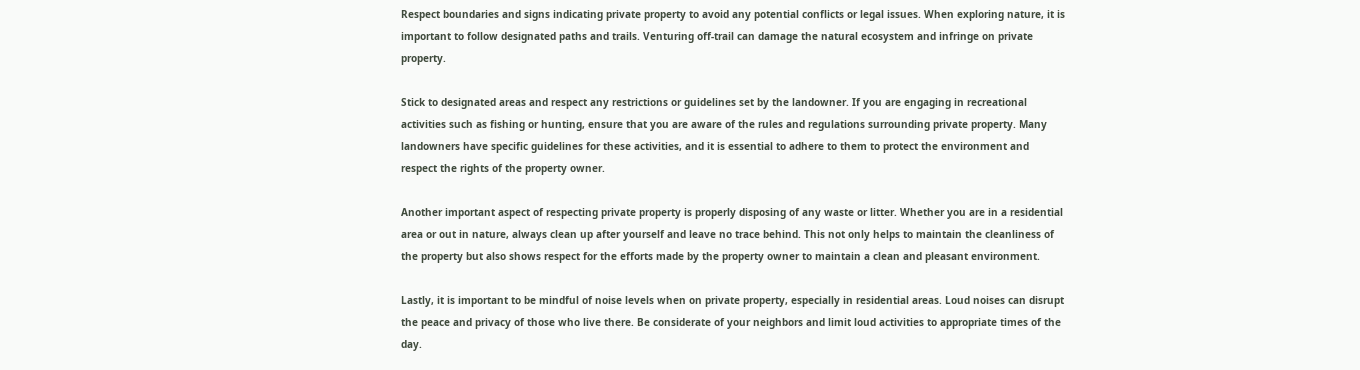Respect boundaries and signs indicating private property to avoid any potential conflicts or legal issues. When exploring nature, it is important to follow designated paths and trails. Venturing off-trail can damage the natural ecosystem and infringe on private property.

Stick to designated areas and respect any restrictions or guidelines set by the landowner. If you are engaging in recreational activities such as fishing or hunting, ensure that you are aware of the rules and regulations surrounding private property. Many landowners have specific guidelines for these activities, and it is essential to adhere to them to protect the environment and respect the rights of the property owner.

Another important aspect of respecting private property is properly disposing of any waste or litter. Whether you are in a residential area or out in nature, always clean up after yourself and leave no trace behind. This not only helps to maintain the cleanliness of the property but also shows respect for the efforts made by the property owner to maintain a clean and pleasant environment.

Lastly, it is important to be mindful of noise levels when on private property, especially in residential areas. Loud noises can disrupt the peace and privacy of those who live there. Be considerate of your neighbors and limit loud activities to appropriate times of the day.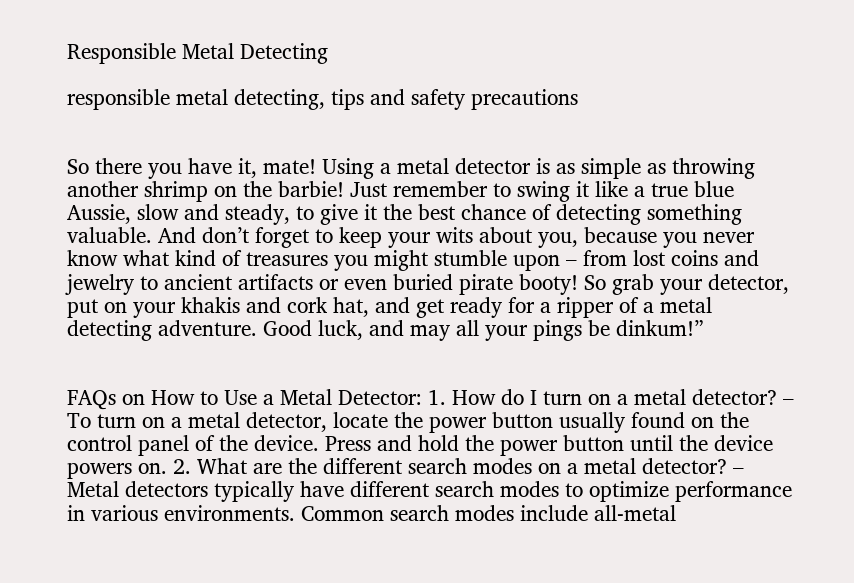Responsible Metal Detecting

responsible metal detecting, tips and safety precautions


So there you have it, mate! Using a metal detector is as simple as throwing another shrimp on the barbie! Just remember to swing it like a true blue Aussie, slow and steady, to give it the best chance of detecting something valuable. And don’t forget to keep your wits about you, because you never know what kind of treasures you might stumble upon – from lost coins and jewelry to ancient artifacts or even buried pirate booty! So grab your detector, put on your khakis and cork hat, and get ready for a ripper of a metal detecting adventure. Good luck, and may all your pings be dinkum!”


FAQs on How to Use a Metal Detector: 1. How do I turn on a metal detector? – To turn on a metal detector, locate the power button usually found on the control panel of the device. Press and hold the power button until the device powers on. 2. What are the different search modes on a metal detector? – Metal detectors typically have different search modes to optimize performance in various environments. Common search modes include all-metal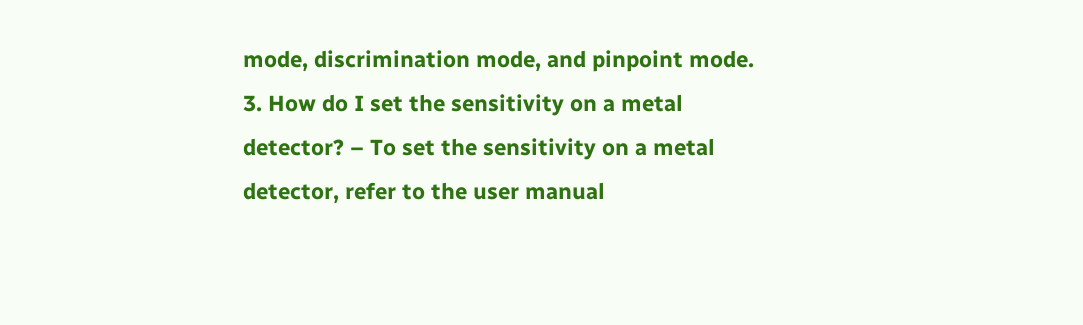mode, discrimination mode, and pinpoint mode. 3. How do I set the sensitivity on a metal detector? – To set the sensitivity on a metal detector, refer to the user manual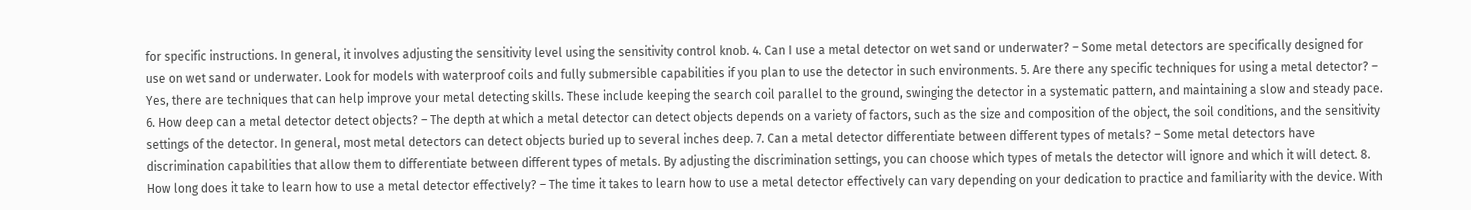for specific instructions. In general, it involves adjusting the sensitivity level using the sensitivity control knob. 4. Can I use a metal detector on wet sand or underwater? – Some metal detectors are specifically designed for use on wet sand or underwater. Look for models with waterproof coils and fully submersible capabilities if you plan to use the detector in such environments. 5. Are there any specific techniques for using a metal detector? – Yes, there are techniques that can help improve your metal detecting skills. These include keeping the search coil parallel to the ground, swinging the detector in a systematic pattern, and maintaining a slow and steady pace. 6. How deep can a metal detector detect objects? – The depth at which a metal detector can detect objects depends on a variety of factors, such as the size and composition of the object, the soil conditions, and the sensitivity settings of the detector. In general, most metal detectors can detect objects buried up to several inches deep. 7. Can a metal detector differentiate between different types of metals? – Some metal detectors have discrimination capabilities that allow them to differentiate between different types of metals. By adjusting the discrimination settings, you can choose which types of metals the detector will ignore and which it will detect. 8. How long does it take to learn how to use a metal detector effectively? – The time it takes to learn how to use a metal detector effectively can vary depending on your dedication to practice and familiarity with the device. With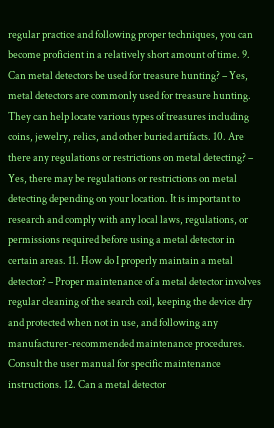regular practice and following proper techniques, you can become proficient in a relatively short amount of time. 9. Can metal detectors be used for treasure hunting? – Yes, metal detectors are commonly used for treasure hunting. They can help locate various types of treasures including coins, jewelry, relics, and other buried artifacts. 10. Are there any regulations or restrictions on metal detecting? – Yes, there may be regulations or restrictions on metal detecting depending on your location. It is important to research and comply with any local laws, regulations, or permissions required before using a metal detector in certain areas. 11. How do I properly maintain a metal detector? – Proper maintenance of a metal detector involves regular cleaning of the search coil, keeping the device dry and protected when not in use, and following any manufacturer-recommended maintenance procedures. Consult the user manual for specific maintenance instructions. 12. Can a metal detector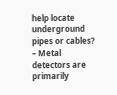help locate underground pipes or cables? – Metal detectors are primarily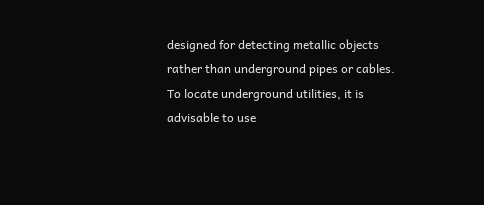designed for detecting metallic objects rather than underground pipes or cables. To locate underground utilities, it is advisable to use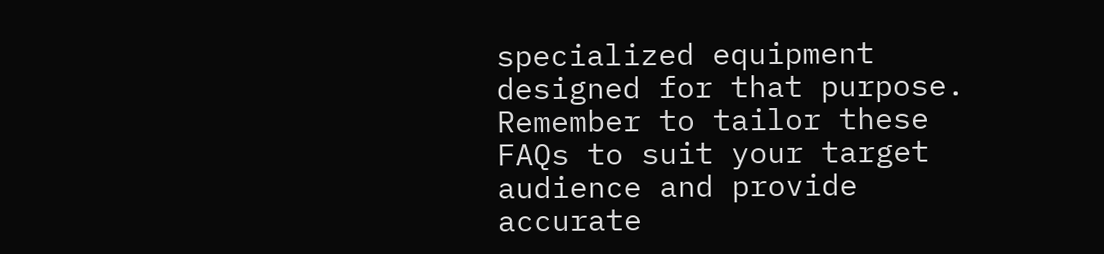specialized equipment designed for that purpose. Remember to tailor these FAQs to suit your target audience and provide accurate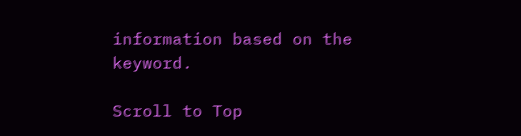information based on the keyword.

Scroll to Top